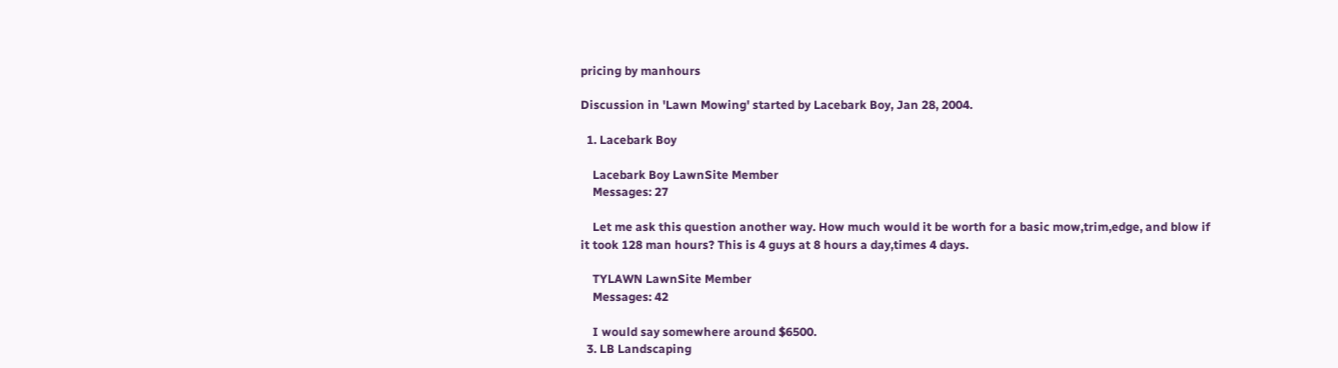pricing by manhours

Discussion in 'Lawn Mowing' started by Lacebark Boy, Jan 28, 2004.

  1. Lacebark Boy

    Lacebark Boy LawnSite Member
    Messages: 27

    Let me ask this question another way. How much would it be worth for a basic mow,trim,edge, and blow if it took 128 man hours? This is 4 guys at 8 hours a day,times 4 days.

    TYLAWN LawnSite Member
    Messages: 42

    I would say somewhere around $6500.
  3. LB Landscaping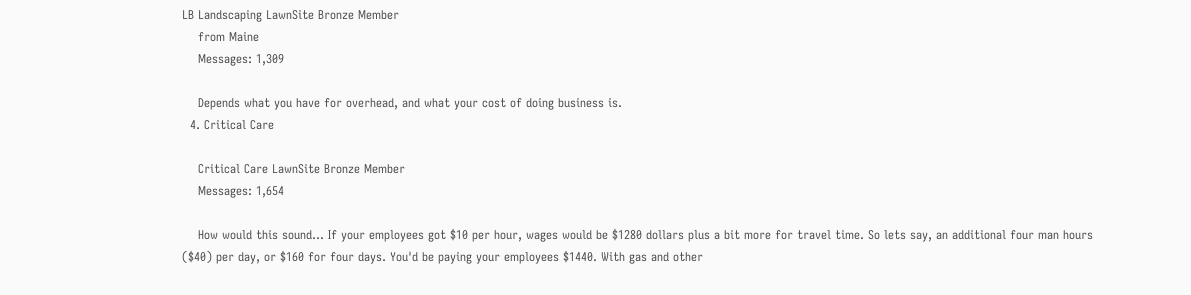LB Landscaping LawnSite Bronze Member
    from Maine
    Messages: 1,309

    Depends what you have for overhead, and what your cost of doing business is.
  4. Critical Care

    Critical Care LawnSite Bronze Member
    Messages: 1,654

    How would this sound... If your employees got $10 per hour, wages would be $1280 dollars plus a bit more for travel time. So lets say, an additional four man hours ($40) per day, or $160 for four days. You'd be paying your employees $1440. With gas and other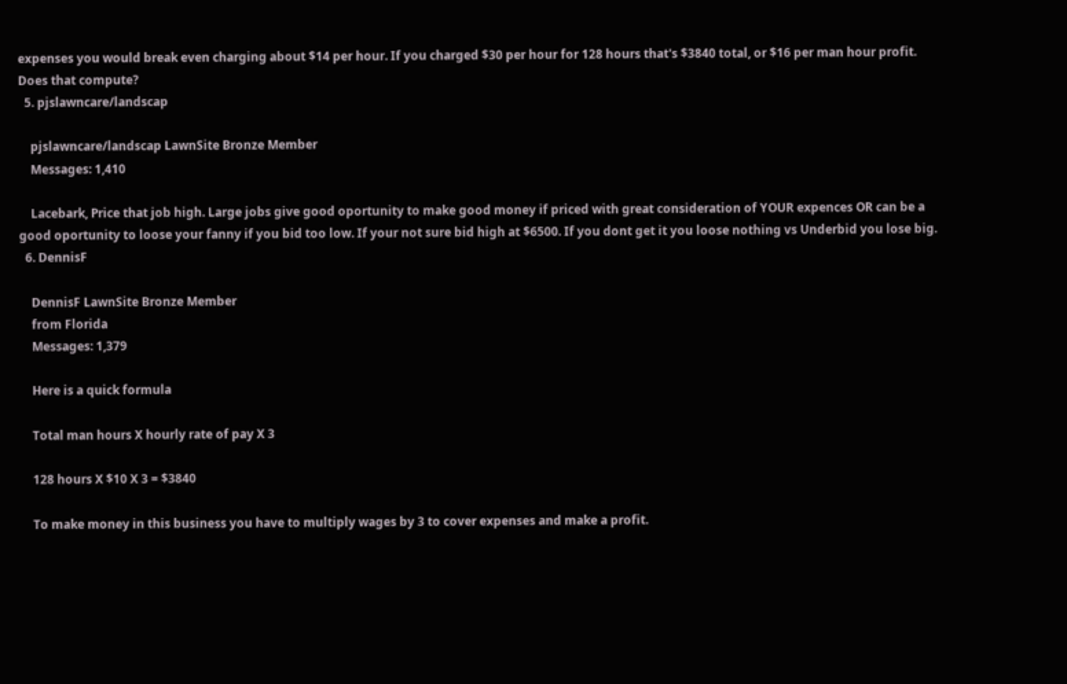expenses you would break even charging about $14 per hour. If you charged $30 per hour for 128 hours that's $3840 total, or $16 per man hour profit. Does that compute?
  5. pjslawncare/landscap

    pjslawncare/landscap LawnSite Bronze Member
    Messages: 1,410

    Lacebark, Price that job high. Large jobs give good oportunity to make good money if priced with great consideration of YOUR expences OR can be a good oportunity to loose your fanny if you bid too low. If your not sure bid high at $6500. If you dont get it you loose nothing vs Underbid you lose big.
  6. DennisF

    DennisF LawnSite Bronze Member
    from Florida
    Messages: 1,379

    Here is a quick formula

    Total man hours X hourly rate of pay X 3

    128 hours X $10 X 3 = $3840

    To make money in this business you have to multiply wages by 3 to cover expenses and make a profit.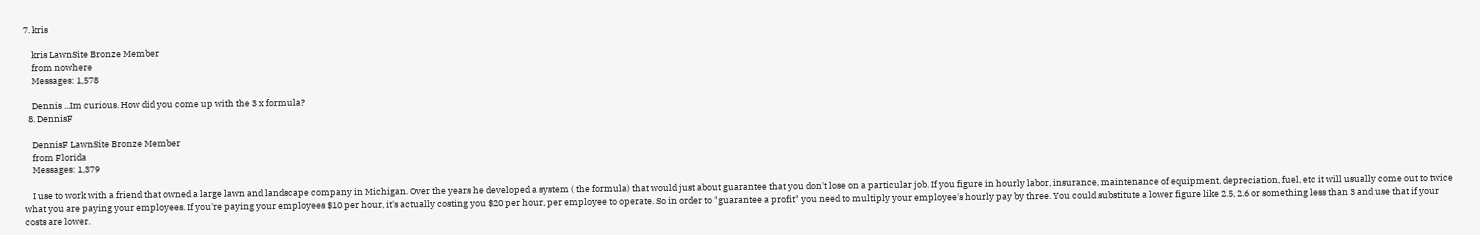7. kris

    kris LawnSite Bronze Member
    from nowhere
    Messages: 1,578

    Dennis ...Im curious. How did you come up with the 3 x formula?
  8. DennisF

    DennisF LawnSite Bronze Member
    from Florida
    Messages: 1,379

    I use to work with a friend that owned a large lawn and landscape company in Michigan. Over the years he developed a system ( the formula) that would just about guarantee that you don't lose on a particular job. If you figure in hourly labor, insurance, maintenance of equipment, depreciation, fuel, etc it will usually come out to twice what you are paying your employees. If you're paying your employees $10 per hour, it's actually costing you $20 per hour, per employee to operate. So in order to "guarantee a profit" you need to multiply your employee's hourly pay by three. You could substitute a lower figure like 2.5, 2.6 or something less than 3 and use that if your costs are lower.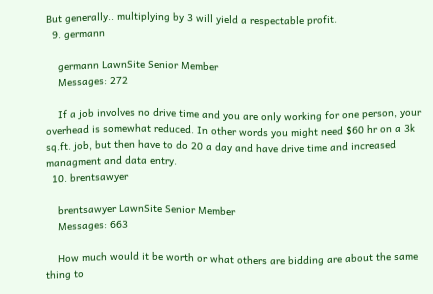But generally.. multiplying by 3 will yield a respectable profit.
  9. germann

    germann LawnSite Senior Member
    Messages: 272

    If a job involves no drive time and you are only working for one person, your overhead is somewhat reduced. In other words you might need $60 hr on a 3k sq.ft. job, but then have to do 20 a day and have drive time and increased managment and data entry.
  10. brentsawyer

    brentsawyer LawnSite Senior Member
    Messages: 663

    How much would it be worth or what others are bidding are about the same thing to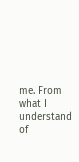me. From what I understand of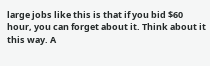large jobs like this is that if you bid $60 hour, you can forget about it. Think about it this way. A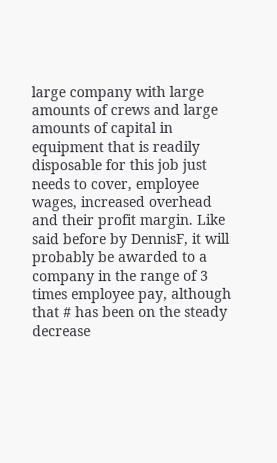large company with large amounts of crews and large amounts of capital in equipment that is readily disposable for this job just needs to cover, employee wages, increased overhead and their profit margin. Like said before by DennisF, it will probably be awarded to a company in the range of 3 times employee pay, although that # has been on the steady decrease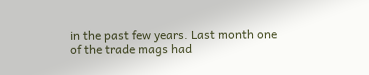in the past few years. Last month one of the trade mags had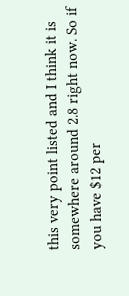this very point listed and I think it is somewhere around 2.8 right now. So if you have $12 per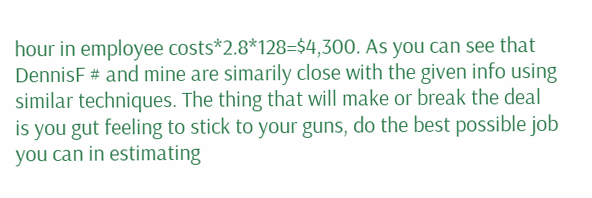hour in employee costs*2.8*128=$4,300. As you can see that DennisF # and mine are simarily close with the given info using similar techniques. The thing that will make or break the deal is you gut feeling to stick to your guns, do the best possible job you can in estimating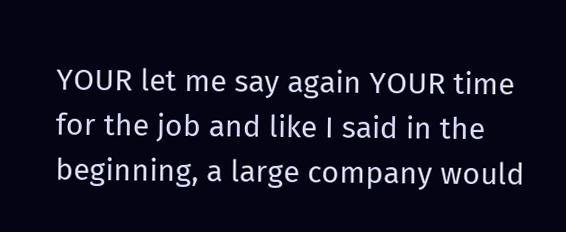YOUR let me say again YOUR time for the job and like I said in the beginning, a large company would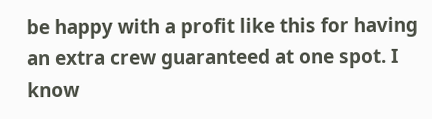be happy with a profit like this for having an extra crew guaranteed at one spot. I know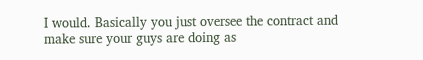I would. Basically you just oversee the contract and make sure your guys are doing as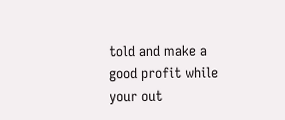told and make a good profit while your out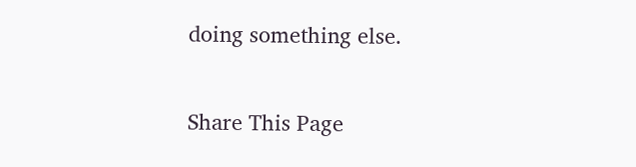doing something else.

Share This Page